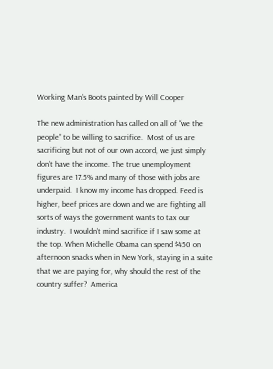Working Man’s Boots painted by Will Cooper

The new administration has called on all of “we the people” to be willing to sacrifice.  Most of us are sacrificing but not of our own accord, we just simply don’t have the income. The true unemployment figures are 17.5% and many of those with jobs are underpaid.  I know my income has dropped. Feed is higher, beef prices are down and we are fighting all sorts of ways the government wants to tax our industry.  I wouldn’t mind sacrifice if I saw some at the top. When Michelle Obama can spend $450 on afternoon snacks when in New York, staying in a suite that we are paying for, why should the rest of the country suffer?  America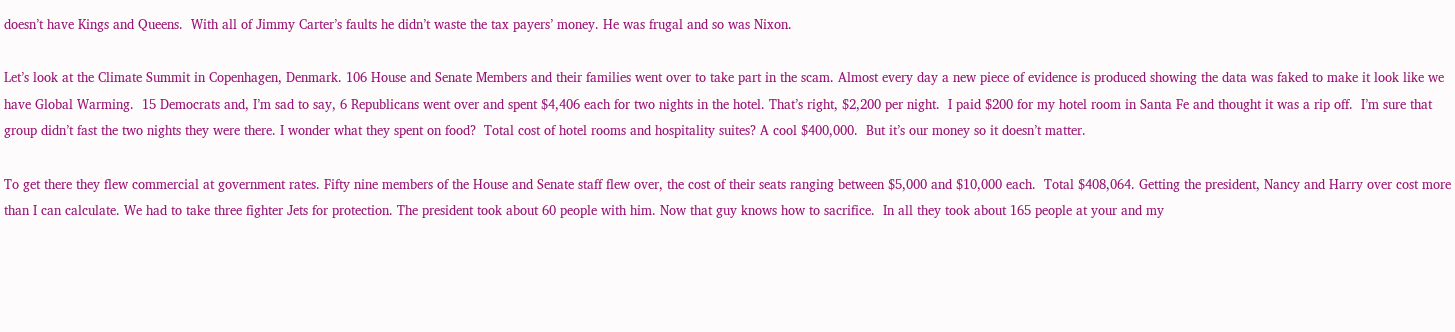doesn’t have Kings and Queens.  With all of Jimmy Carter’s faults he didn’t waste the tax payers’ money. He was frugal and so was Nixon.

Let’s look at the Climate Summit in Copenhagen, Denmark. 106 House and Senate Members and their families went over to take part in the scam. Almost every day a new piece of evidence is produced showing the data was faked to make it look like we have Global Warming.  15 Democrats and, I’m sad to say, 6 Republicans went over and spent $4,406 each for two nights in the hotel. That’s right, $2,200 per night.  I paid $200 for my hotel room in Santa Fe and thought it was a rip off.  I’m sure that group didn’t fast the two nights they were there. I wonder what they spent on food?  Total cost of hotel rooms and hospitality suites? A cool $400,000.  But it’s our money so it doesn’t matter.

To get there they flew commercial at government rates. Fifty nine members of the House and Senate staff flew over, the cost of their seats ranging between $5,000 and $10,000 each.  Total $408,064. Getting the president, Nancy and Harry over cost more than I can calculate. We had to take three fighter Jets for protection. The president took about 60 people with him. Now that guy knows how to sacrifice.  In all they took about 165 people at your and my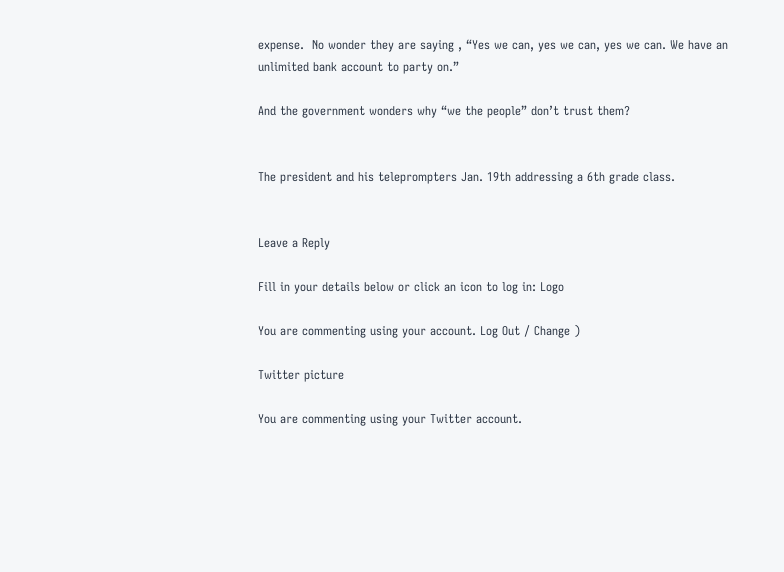expense.  No wonder they are saying , “Yes we can, yes we can, yes we can. We have an unlimited bank account to party on.”

And the government wonders why “we the people” don’t trust them?


The president and his teleprompters Jan. 19th addressing a 6th grade class.


Leave a Reply

Fill in your details below or click an icon to log in: Logo

You are commenting using your account. Log Out / Change )

Twitter picture

You are commenting using your Twitter account.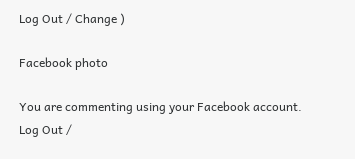Log Out / Change )

Facebook photo

You are commenting using your Facebook account. Log Out /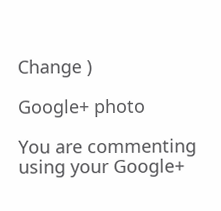Change )

Google+ photo

You are commenting using your Google+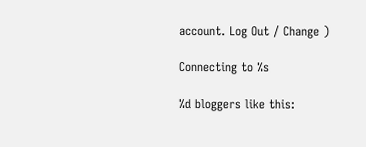account. Log Out / Change )

Connecting to %s

%d bloggers like this: